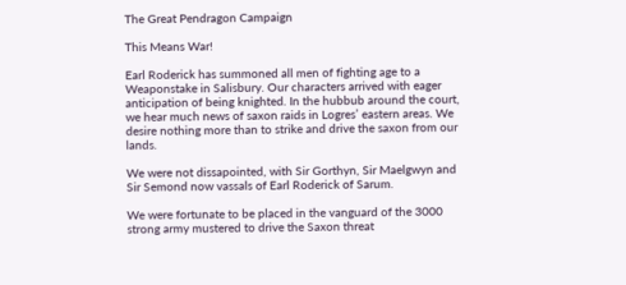The Great Pendragon Campaign

This Means War!

Earl Roderick has summoned all men of fighting age to a Weaponstake in Salisbury. Our characters arrived with eager anticipation of being knighted. In the hubbub around the court, we hear much news of saxon raids in Logres’ eastern areas. We desire nothing more than to strike and drive the saxon from our lands.

We were not dissapointed, with Sir Gorthyn, Sir Maelgwyn and Sir Semond now vassals of Earl Roderick of Sarum.

We were fortunate to be placed in the vanguard of the 3000 strong army mustered to drive the Saxon threat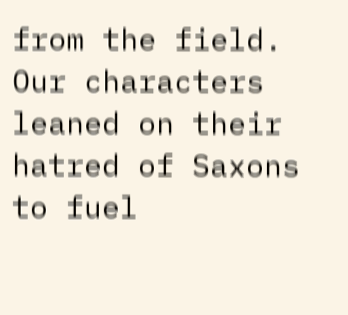from the field. Our characters leaned on their hatred of Saxons to fuel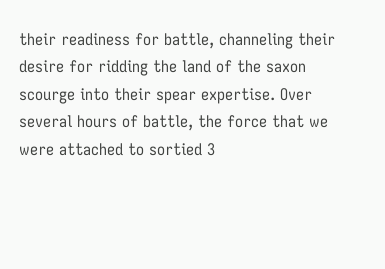their readiness for battle, channeling their desire for ridding the land of the saxon scourge into their spear expertise. Over several hours of battle, the force that we were attached to sortied 3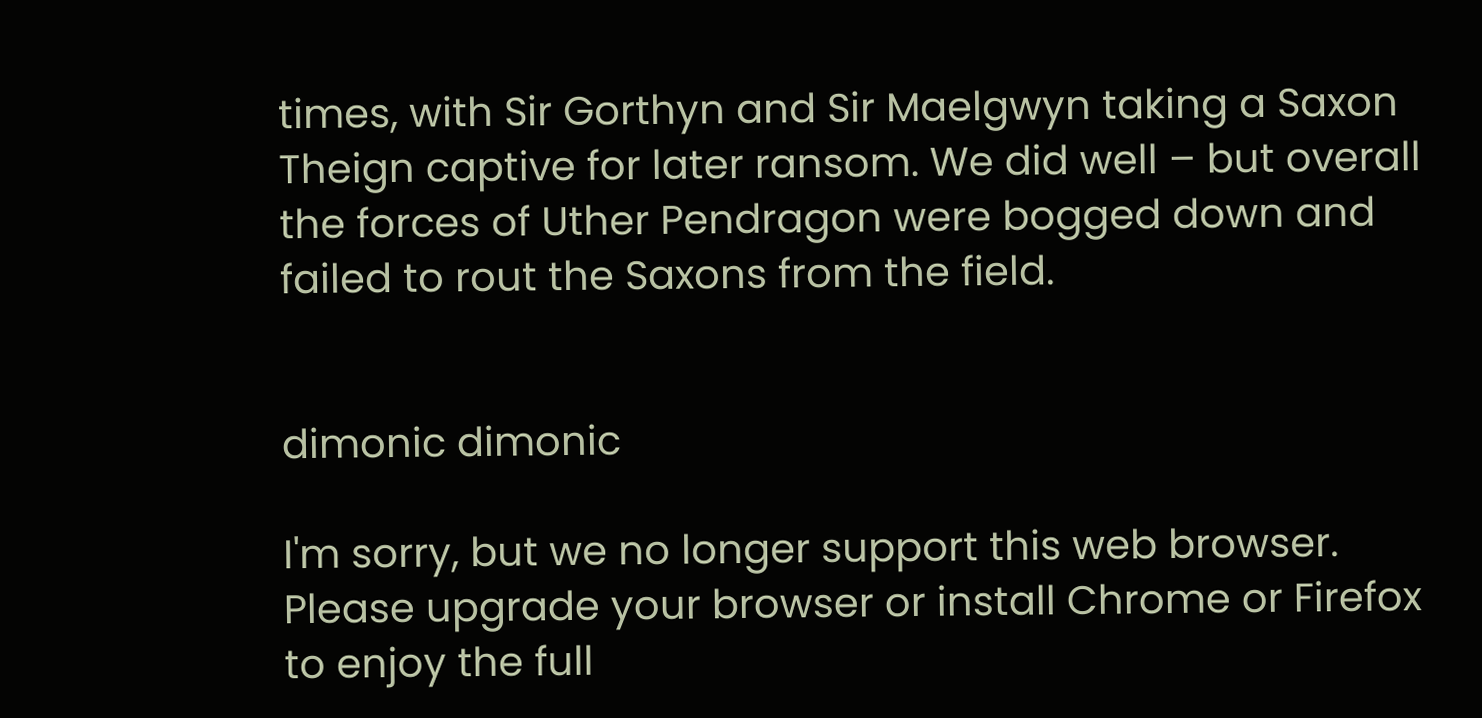times, with Sir Gorthyn and Sir Maelgwyn taking a Saxon Theign captive for later ransom. We did well – but overall the forces of Uther Pendragon were bogged down and failed to rout the Saxons from the field.


dimonic dimonic

I'm sorry, but we no longer support this web browser. Please upgrade your browser or install Chrome or Firefox to enjoy the full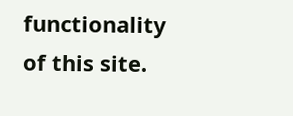functionality of this site.